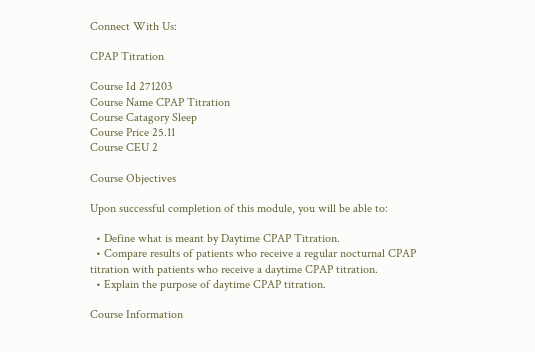Connect With Us:

CPAP Titration

Course Id 271203
Course Name CPAP Titration
Course Catagory Sleep
Course Price 25.11
Course CEU 2

Course Objectives

Upon successful completion of this module, you will be able to:

  • Define what is meant by Daytime CPAP Titration.
  • Compare results of patients who receive a regular nocturnal CPAP titration with patients who receive a daytime CPAP titration.
  • Explain the purpose of daytime CPAP titration.

Course Information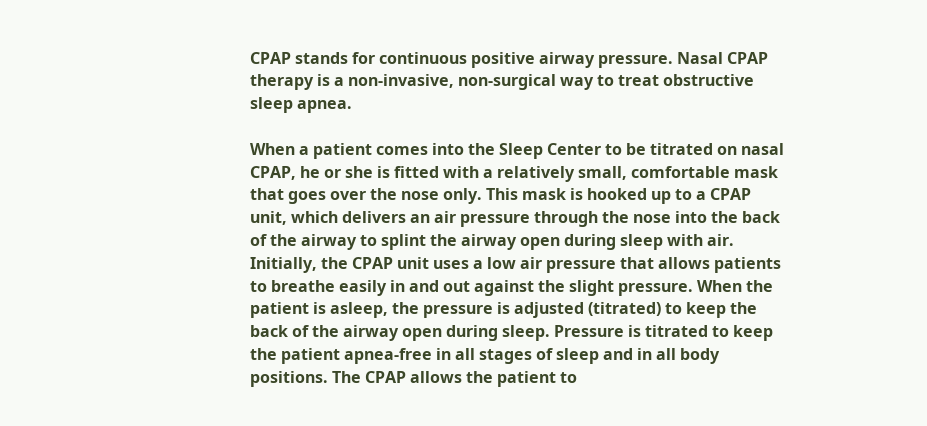CPAP stands for continuous positive airway pressure. Nasal CPAP therapy is a non-invasive, non-surgical way to treat obstructive sleep apnea.

When a patient comes into the Sleep Center to be titrated on nasal CPAP, he or she is fitted with a relatively small, comfortable mask that goes over the nose only. This mask is hooked up to a CPAP unit, which delivers an air pressure through the nose into the back of the airway to splint the airway open during sleep with air. Initially, the CPAP unit uses a low air pressure that allows patients to breathe easily in and out against the slight pressure. When the patient is asleep, the pressure is adjusted (titrated) to keep the back of the airway open during sleep. Pressure is titrated to keep the patient apnea-free in all stages of sleep and in all body positions. The CPAP allows the patient to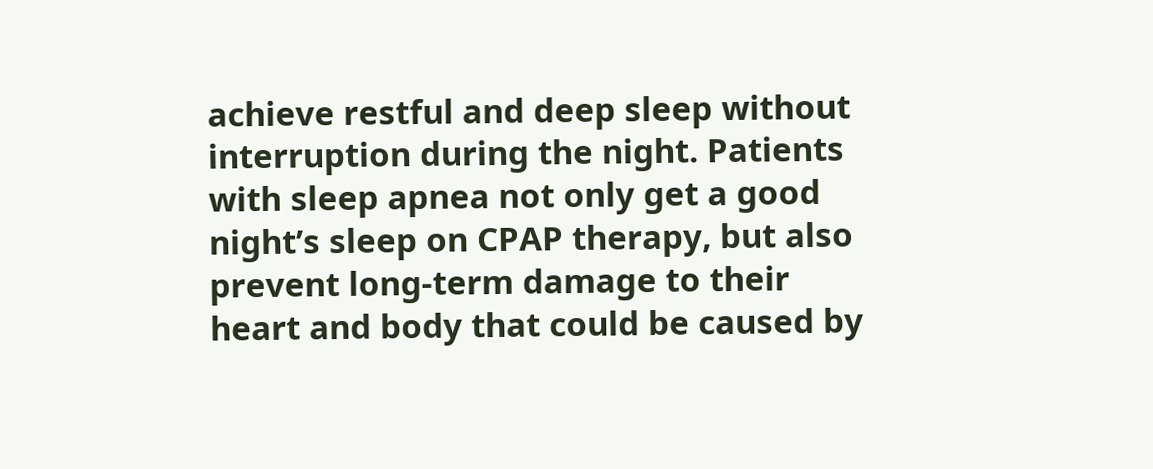achieve restful and deep sleep without interruption during the night. Patients with sleep apnea not only get a good night’s sleep on CPAP therapy, but also prevent long-term damage to their heart and body that could be caused by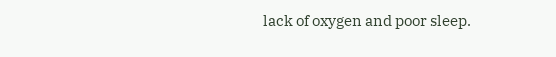lack of oxygen and poor sleep.